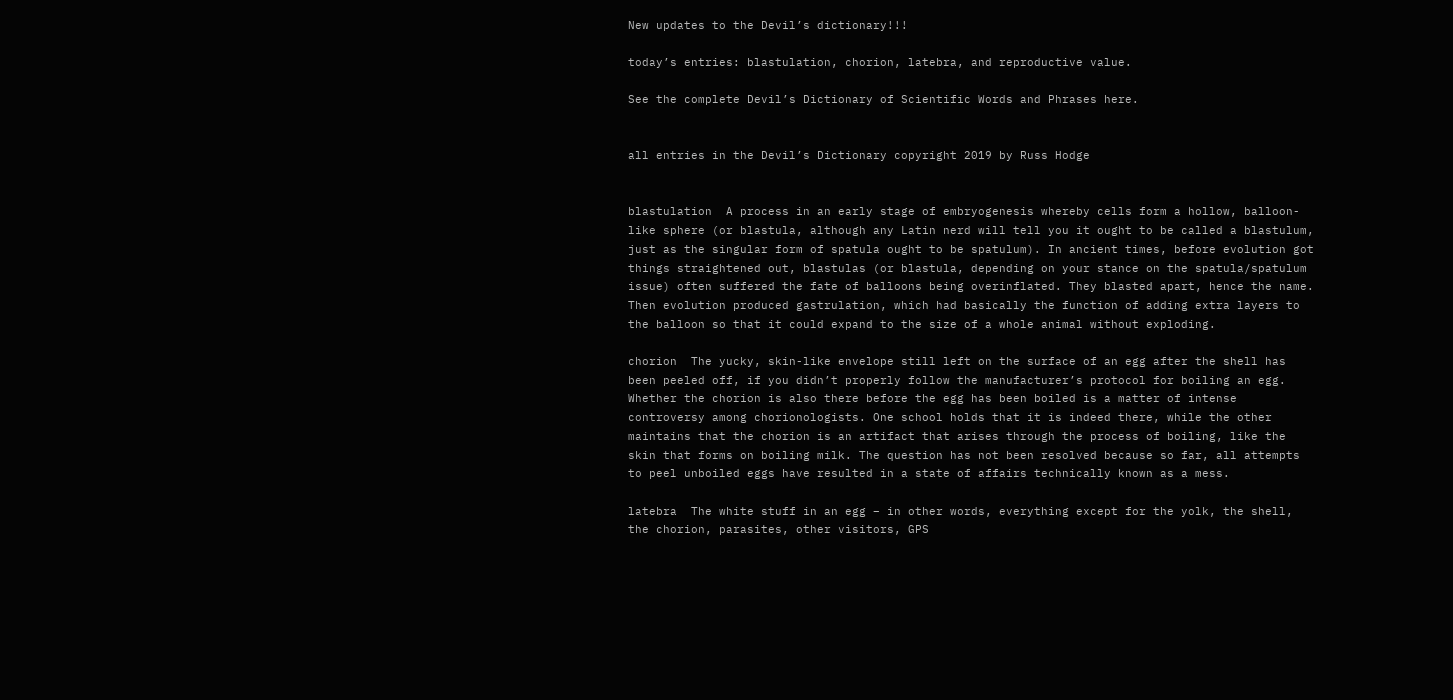New updates to the Devil’s dictionary!!!

today’s entries: blastulation, chorion, latebra, and reproductive value.

See the complete Devil’s Dictionary of Scientific Words and Phrases here.


all entries in the Devil’s Dictionary copyright 2019 by Russ Hodge


blastulation  A process in an early stage of embryogenesis whereby cells form a hollow, balloon-like sphere (or blastula, although any Latin nerd will tell you it ought to be called a blastulum, just as the singular form of spatula ought to be spatulum). In ancient times, before evolution got things straightened out, blastulas (or blastula, depending on your stance on the spatula/spatulum issue) often suffered the fate of balloons being overinflated. They blasted apart, hence the name. Then evolution produced gastrulation, which had basically the function of adding extra layers to the balloon so that it could expand to the size of a whole animal without exploding.

chorion  The yucky, skin-like envelope still left on the surface of an egg after the shell has been peeled off, if you didn’t properly follow the manufacturer’s protocol for boiling an egg. Whether the chorion is also there before the egg has been boiled is a matter of intense controversy among chorionologists. One school holds that it is indeed there, while the other maintains that the chorion is an artifact that arises through the process of boiling, like the skin that forms on boiling milk. The question has not been resolved because so far, all attempts to peel unboiled eggs have resulted in a state of affairs technically known as a mess.

latebra  The white stuff in an egg – in other words, everything except for the yolk, the shell, the chorion, parasites, other visitors, GPS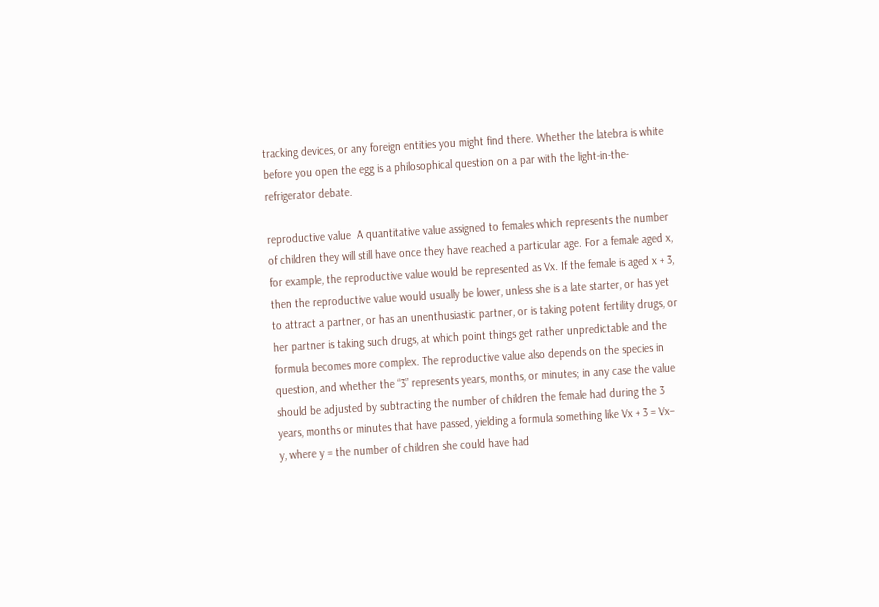tracking devices, or any foreign entities you might find there. Whether the latebra is white before you open the egg is a philosophical question on a par with the light-in-the-refrigerator debate.

reproductive value  A quantitative value assigned to females which represents the number of children they will still have once they have reached a particular age. For a female aged x, for example, the reproductive value would be represented as Vx. If the female is aged x + 3, then the reproductive value would usually be lower, unless she is a late starter, or has yet to attract a partner, or has an unenthusiastic partner, or is taking potent fertility drugs, or her partner is taking such drugs, at which point things get rather unpredictable and the formula becomes more complex. The reproductive value also depends on the species in question, and whether the “3” represents years, months, or minutes; in any case the value should be adjusted by subtracting the number of children the female had during the 3 years, months or minutes that have passed, yielding a formula something like Vx + 3 = Vx– y, where y = the number of children she could have had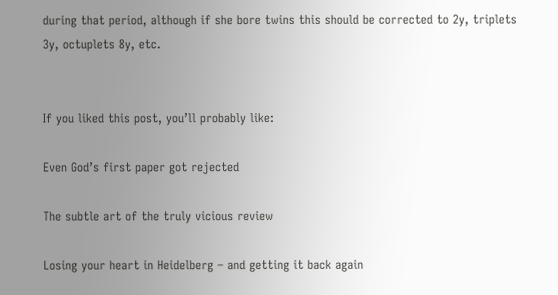during that period, although if she bore twins this should be corrected to 2y, triplets 3y, octuplets 8y, etc.


If you liked this post, you’ll probably like:

Even God’s first paper got rejected

The subtle art of the truly vicious review

Losing your heart in Heidelberg – and getting it back again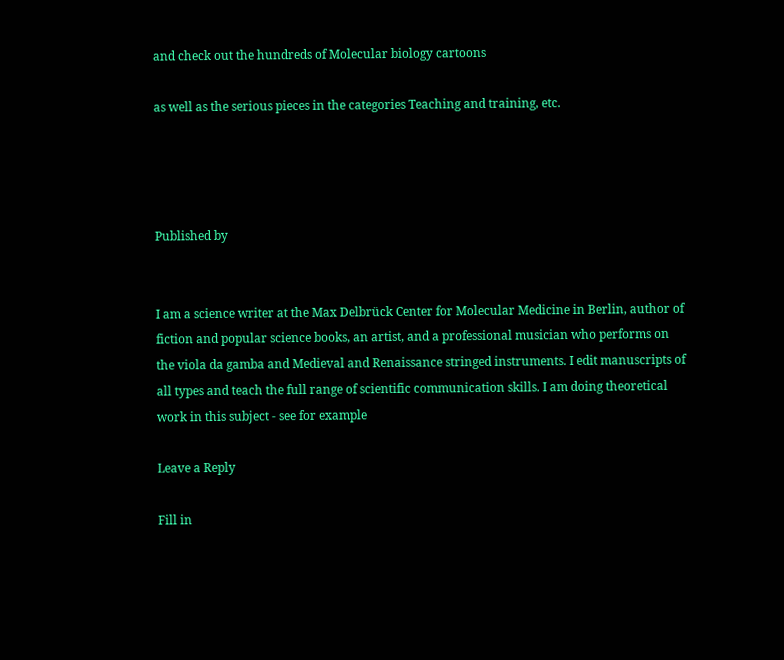and check out the hundreds of Molecular biology cartoons

as well as the serious pieces in the categories Teaching and training, etc.




Published by


I am a science writer at the Max Delbrück Center for Molecular Medicine in Berlin, author of fiction and popular science books, an artist, and a professional musician who performs on the viola da gamba and Medieval and Renaissance stringed instruments. I edit manuscripts of all types and teach the full range of scientific communication skills. I am doing theoretical work in this subject - see for example

Leave a Reply

Fill in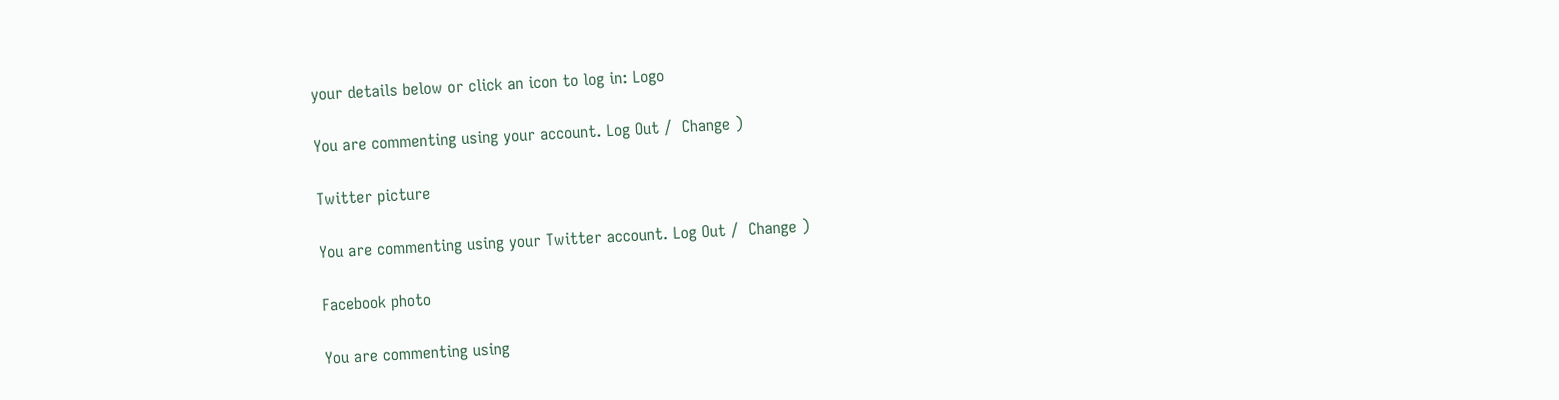your details below or click an icon to log in: Logo

You are commenting using your account. Log Out /  Change )

Twitter picture

You are commenting using your Twitter account. Log Out /  Change )

Facebook photo

You are commenting using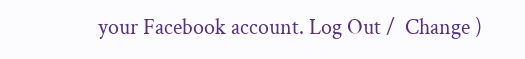your Facebook account. Log Out /  Change )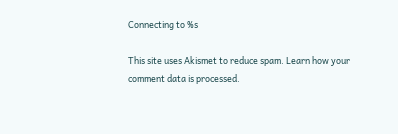Connecting to %s

This site uses Akismet to reduce spam. Learn how your comment data is processed.